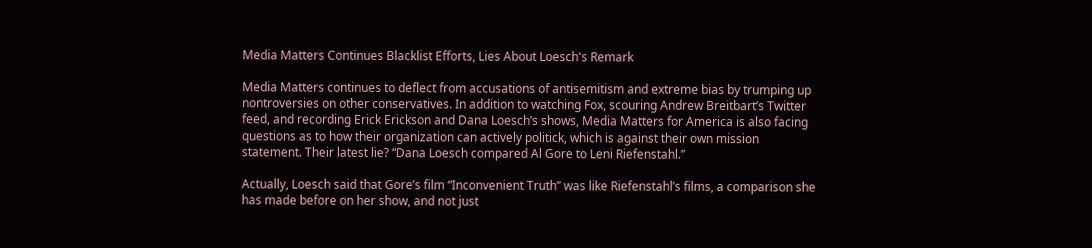Media Matters Continues Blacklist Efforts, Lies About Loesch's Remark

Media Matters continues to deflect from accusations of antisemitism and extreme bias by trumping up nontroversies on other conservatives. In addition to watching Fox, scouring Andrew Breitbart’s Twitter feed, and recording Erick Erickson and Dana Loesch’s shows, Media Matters for America is also facing questions as to how their organization can actively politick, which is against their own mission statement. Their latest lie? “Dana Loesch compared Al Gore to Leni Riefenstahl.”

Actually, Loesch said that Gore’s film “Inconvenient Truth” was like Riefenstahl’s films, a comparison she has made before on her show, and not just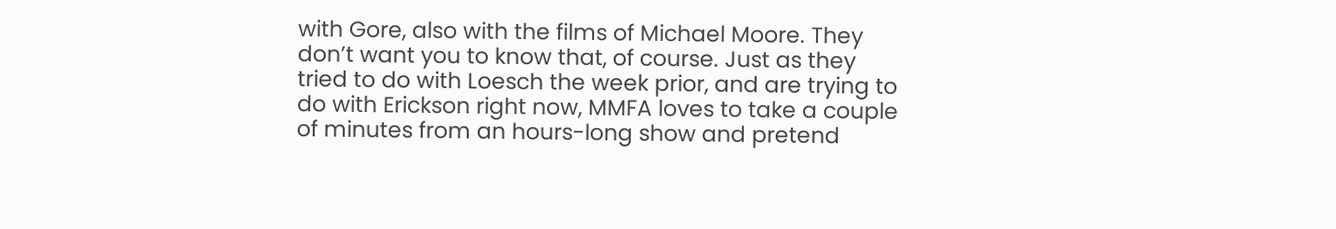with Gore, also with the films of Michael Moore. They don’t want you to know that, of course. Just as they tried to do with Loesch the week prior, and are trying to do with Erickson right now, MMFA loves to take a couple of minutes from an hours-long show and pretend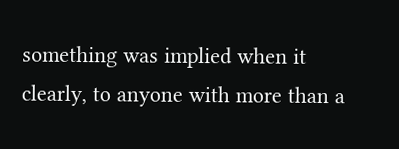something was implied when it clearly, to anyone with more than a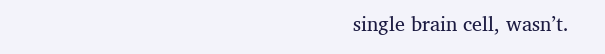single brain cell, wasn’t.